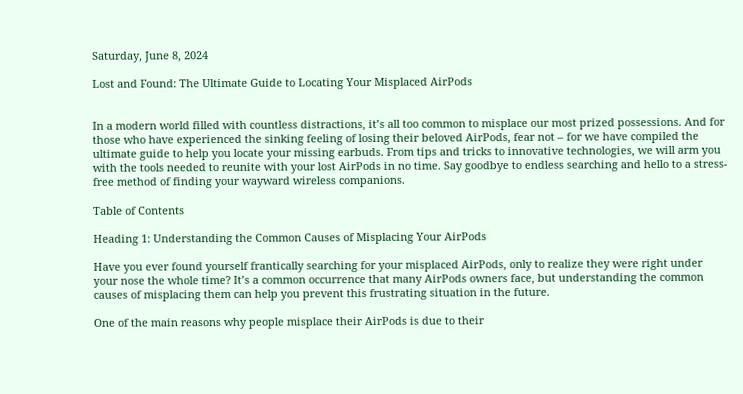Saturday, June 8, 2024

Lost and Found: The Ultimate Guide to Locating Your Misplaced AirPods


In a modern world filled with countless distractions, it’s all too common to misplace our most prized possessions. And for those who have experienced the sinking feeling of losing their beloved AirPods, fear not – for we have compiled the ultimate guide to help you locate your missing earbuds. From tips and tricks to innovative technologies, we will arm you with the tools needed to reunite with your lost AirPods in no time. Say goodbye to endless searching and hello to a stress-free method of finding your wayward wireless companions.

Table of Contents

Heading 1: Understanding the Common Causes of Misplacing Your AirPods

Have you ever found yourself frantically searching for your misplaced AirPods, only to realize they were right under your nose the whole time? It’s a common occurrence that many AirPods owners face, but understanding the common causes of misplacing them can help you prevent this frustrating situation in the future.

One of the main reasons why people misplace their AirPods is due to their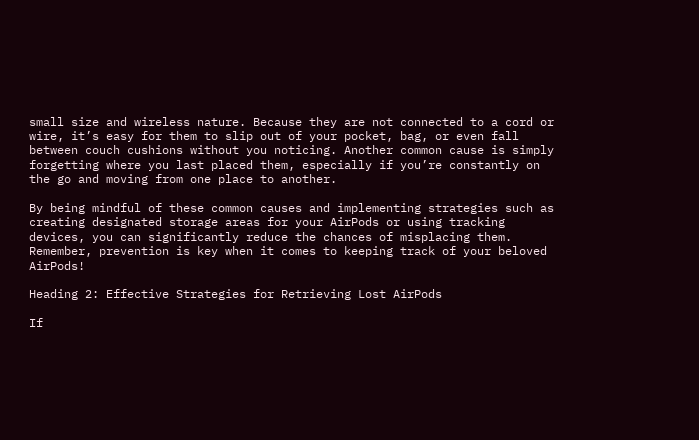small size and wireless nature. Because they are not connected to a cord or wire, it’s easy for them to slip out of your pocket, bag, or even fall between couch cushions without you noticing. Another common cause is simply forgetting where you last placed them, especially if you’re constantly on the go and moving from one place to another.

By being mindful of these common causes and implementing strategies such as creating designated storage areas for your AirPods or using tracking devices, you can significantly reduce the chances of misplacing them. Remember, prevention is key when it comes to keeping track of your beloved AirPods!

Heading 2: Effective Strategies for Retrieving Lost AirPods

If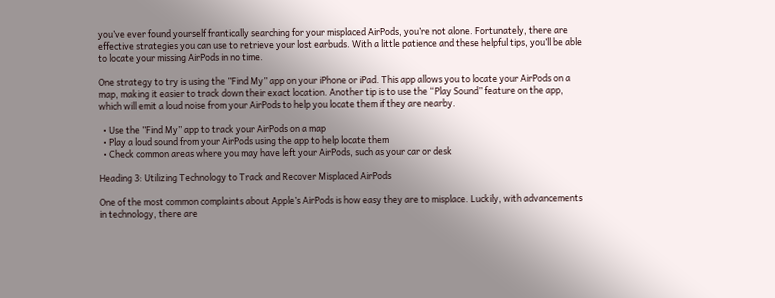you’ve ever found yourself frantically searching for your misplaced AirPods, you’re not alone. Fortunately, there are effective strategies you can use to retrieve your lost earbuds. With a little patience and these helpful tips, you’ll be able to locate your missing AirPods in no time.

One strategy to try is using the ”Find My” app on your iPhone or iPad. This app allows you to locate your AirPods on a map, making it easier to track down their exact location. Another tip is to use the “Play Sound” feature on the app, which will emit a loud noise from your AirPods to help you locate them if they are nearby.

  • Use the ”Find My” app to track your AirPods on a map
  • Play a loud sound from your AirPods using the app to help locate them
  • Check common areas where you may have left your AirPods, such as your car or desk

Heading 3: Utilizing Technology to Track and Recover Misplaced AirPods

One of the most common complaints about Apple’s AirPods is how easy they are to misplace. Luckily, with advancements in technology, there are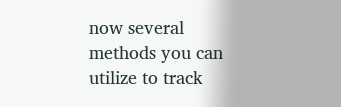now several methods you can utilize to track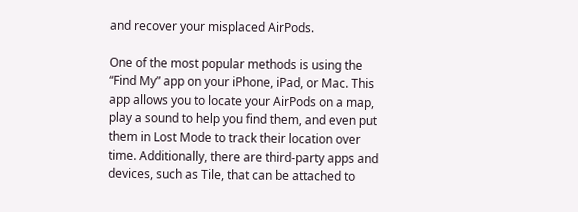and recover your misplaced AirPods.

One of the most popular methods is using the “Find My” app on your iPhone, iPad, or Mac. This app allows you to locate your AirPods on a map, play a sound to help you find them, and even put them in Lost Mode to track their location over time. Additionally, there are third-party apps and devices, such as Tile, that can be attached to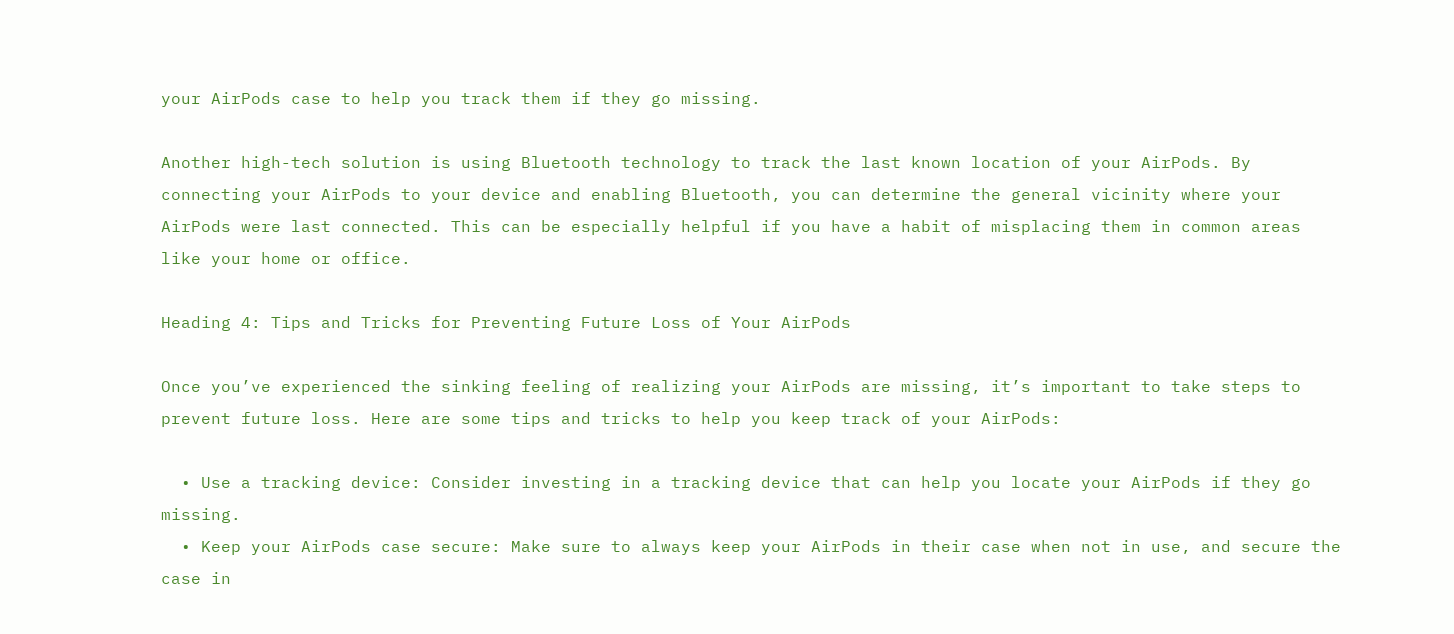your AirPods case to help you track them if they go missing.

Another high-tech solution is using Bluetooth technology to track the last known location of your AirPods. By connecting your AirPods to your device and enabling Bluetooth, you can determine the general vicinity where your AirPods were last connected. This can be especially helpful if you have a habit of misplacing them in common areas like your home or office.

Heading 4: Tips and Tricks for Preventing Future Loss of Your AirPods

Once you’ve experienced the sinking feeling of realizing your AirPods are missing, it’s important to take steps to prevent future loss. Here are some tips and tricks to help you keep track of your AirPods:

  • Use a tracking device: Consider investing in a tracking device that can help you locate your AirPods if they go missing.
  • Keep your AirPods case secure: Make sure to always keep your AirPods in their case when not in use, and secure the case in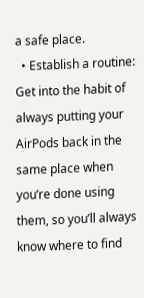a safe place.
  • Establish a routine: Get into the habit of always putting your AirPods back in the same place when you’re done using them, so you’ll always know where to find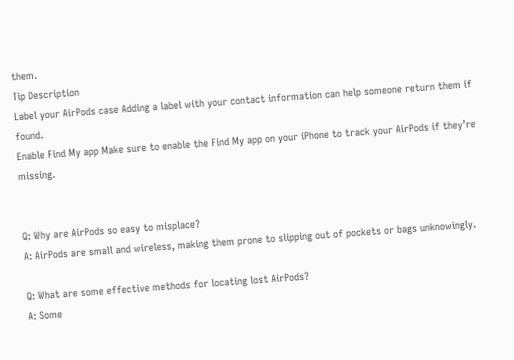them.
Tip Description
Label your AirPods case Adding a label with your contact information can help someone return them if found.
Enable Find My app Make sure to enable the Find My app on your iPhone to track your AirPods if they’re missing.


Q: Why are AirPods so easy to misplace?
A: AirPods are small and wireless, making them prone to slipping out of pockets or bags unknowingly.

Q: What are some effective methods for locating lost AirPods?
A: Some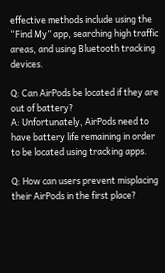effective methods include using the “Find My” app, searching high traffic areas, and using Bluetooth tracking devices.

Q: Can AirPods be located if they are out of battery?
A: Unfortunately, AirPods need to have battery life remaining in order to be located using tracking apps.

Q: How can users prevent misplacing their AirPods in the first place?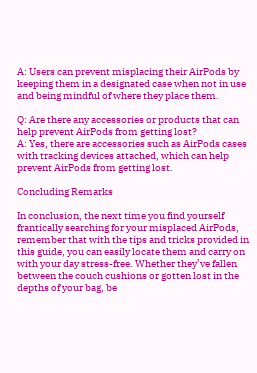A: Users can prevent misplacing their AirPods by keeping them in a designated case when not in use and being mindful of where they place them.

Q: Are there any accessories or products that can help prevent AirPods from getting lost?
A: Yes, there are accessories such as AirPods cases with tracking devices attached, which can help prevent AirPods from getting lost.

Concluding Remarks

In conclusion, the next time you find yourself frantically searching for your misplaced AirPods, remember that with the tips and tricks provided in this guide, you can easily locate them and carry on with your day stress-free. Whether they’ve fallen between the couch cushions or gotten lost in the depths of your bag, be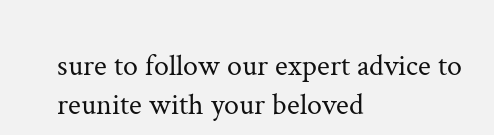sure to follow our expert advice to reunite with your beloved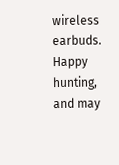wireless earbuds. Happy hunting, and may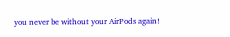you never be without your AirPods again!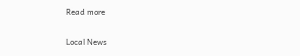Read more

Local News